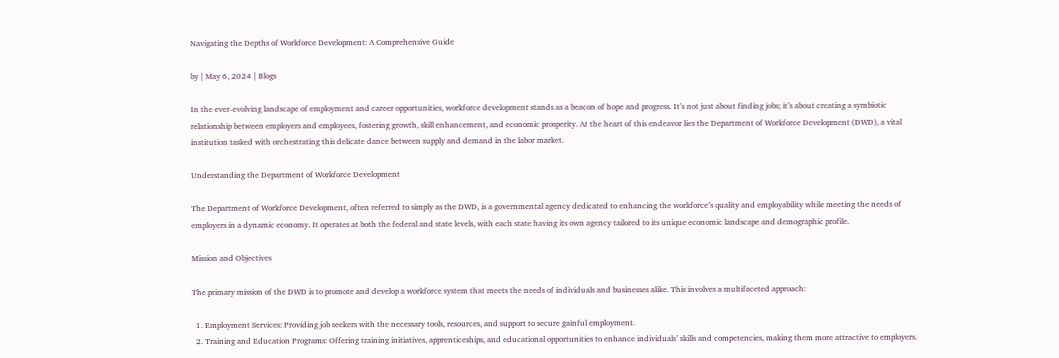Navigating the Depths of Workforce Development: A Comprehensive Guide

by | May 6, 2024 | Blogs

In the ever-evolving landscape of employment and career opportunities, workforce development stands as a beacon of hope and progress. It’s not just about finding jobs; it’s about creating a symbiotic relationship between employers and employees, fostering growth, skill enhancement, and economic prosperity. At the heart of this endeavor lies the Department of Workforce Development (DWD), a vital institution tasked with orchestrating this delicate dance between supply and demand in the labor market.

Understanding the Department of Workforce Development

The Department of Workforce Development, often referred to simply as the DWD, is a governmental agency dedicated to enhancing the workforce’s quality and employability while meeting the needs of employers in a dynamic economy. It operates at both the federal and state levels, with each state having its own agency tailored to its unique economic landscape and demographic profile.

Mission and Objectives

The primary mission of the DWD is to promote and develop a workforce system that meets the needs of individuals and businesses alike. This involves a multifaceted approach:

  1. Employment Services: Providing job seekers with the necessary tools, resources, and support to secure gainful employment.
  2. Training and Education Programs: Offering training initiatives, apprenticeships, and educational opportunities to enhance individuals’ skills and competencies, making them more attractive to employers.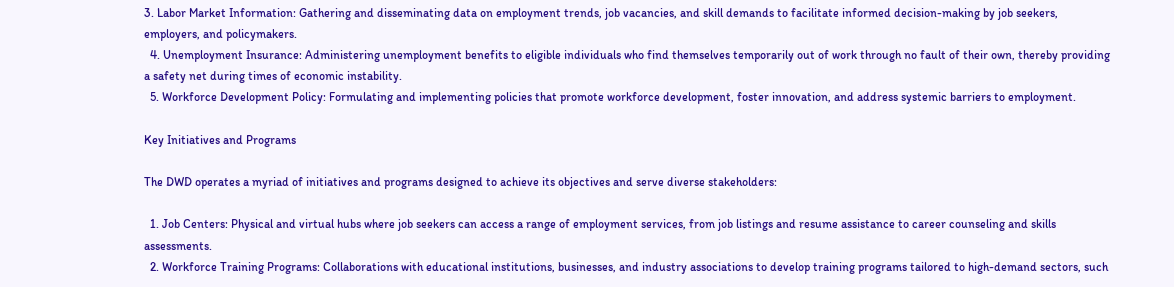3. Labor Market Information: Gathering and disseminating data on employment trends, job vacancies, and skill demands to facilitate informed decision-making by job seekers, employers, and policymakers.
  4. Unemployment Insurance: Administering unemployment benefits to eligible individuals who find themselves temporarily out of work through no fault of their own, thereby providing a safety net during times of economic instability.
  5. Workforce Development Policy: Formulating and implementing policies that promote workforce development, foster innovation, and address systemic barriers to employment.

Key Initiatives and Programs

The DWD operates a myriad of initiatives and programs designed to achieve its objectives and serve diverse stakeholders:

  1. Job Centers: Physical and virtual hubs where job seekers can access a range of employment services, from job listings and resume assistance to career counseling and skills assessments.
  2. Workforce Training Programs: Collaborations with educational institutions, businesses, and industry associations to develop training programs tailored to high-demand sectors, such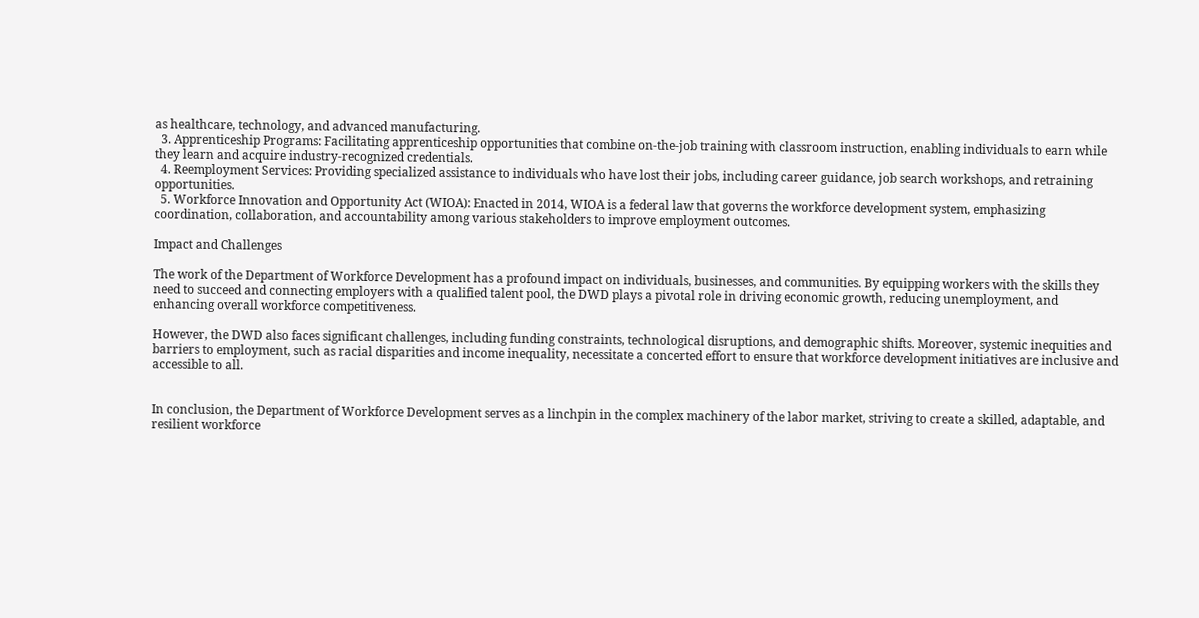as healthcare, technology, and advanced manufacturing.
  3. Apprenticeship Programs: Facilitating apprenticeship opportunities that combine on-the-job training with classroom instruction, enabling individuals to earn while they learn and acquire industry-recognized credentials.
  4. Reemployment Services: Providing specialized assistance to individuals who have lost their jobs, including career guidance, job search workshops, and retraining opportunities.
  5. Workforce Innovation and Opportunity Act (WIOA): Enacted in 2014, WIOA is a federal law that governs the workforce development system, emphasizing coordination, collaboration, and accountability among various stakeholders to improve employment outcomes.

Impact and Challenges

The work of the Department of Workforce Development has a profound impact on individuals, businesses, and communities. By equipping workers with the skills they need to succeed and connecting employers with a qualified talent pool, the DWD plays a pivotal role in driving economic growth, reducing unemployment, and enhancing overall workforce competitiveness.

However, the DWD also faces significant challenges, including funding constraints, technological disruptions, and demographic shifts. Moreover, systemic inequities and barriers to employment, such as racial disparities and income inequality, necessitate a concerted effort to ensure that workforce development initiatives are inclusive and accessible to all.


In conclusion, the Department of Workforce Development serves as a linchpin in the complex machinery of the labor market, striving to create a skilled, adaptable, and resilient workforce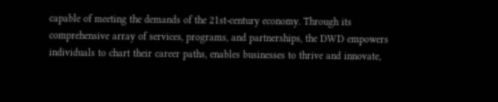capable of meeting the demands of the 21st-century economy. Through its comprehensive array of services, programs, and partnerships, the DWD empowers individuals to chart their career paths, enables businesses to thrive and innovate,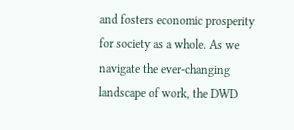and fosters economic prosperity for society as a whole. As we navigate the ever-changing landscape of work, the DWD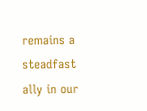remains a steadfast ally in our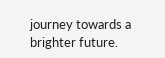journey towards a brighter future.